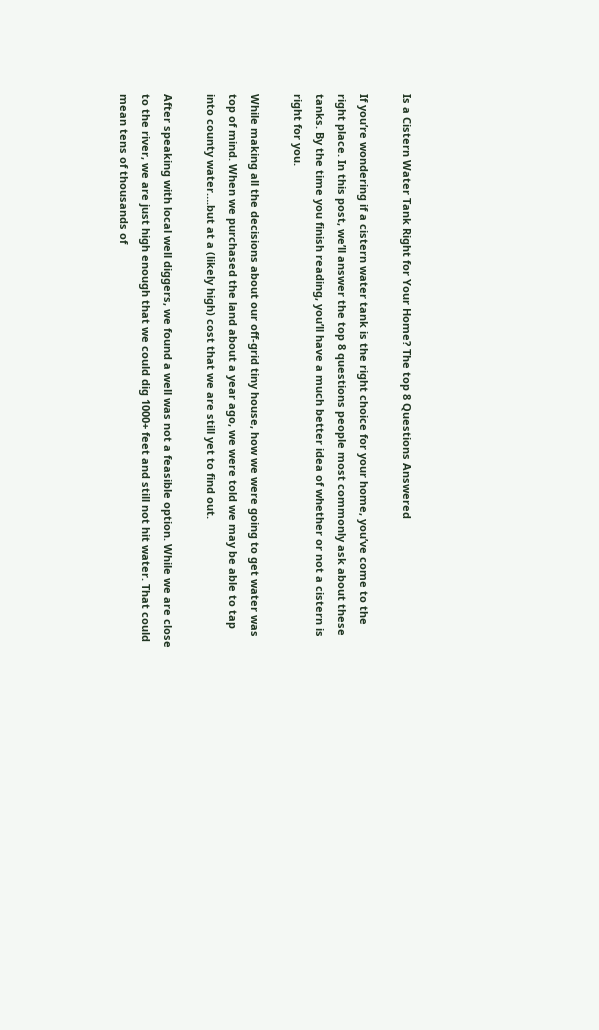Is a Cistern Water Tank Right for Your Home? The top 8 Questions Answered

If you’re wondering if a cistern water tank is the right choice for your home, you’ve come to the right place. In this post, we’ll answer the top 8 questions people most commonly ask about these tanks. By the time you finish reading, you’ll have a much better idea of whether or not a cistern is right for you.

While making all the decisions about our off-grid tiny house, how we were going to get water was top of mind. When we purchased the land about a year ago, we were told we may be able to tap into county water….but at a (likely high) cost that we are still yet to find out.

After speaking with local well diggers, we found a well was not a feasible option. While we are close to the river, we are just high enough that we could dig 1000+ feet and still not hit water. That could mean tens of thousands of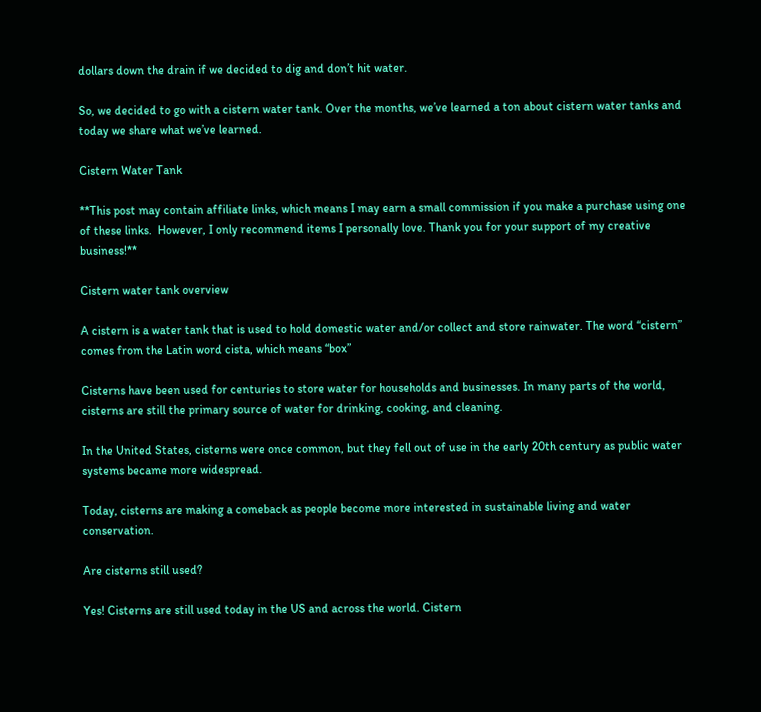dollars down the drain if we decided to dig and don’t hit water.

So, we decided to go with a cistern water tank. Over the months, we’ve learned a ton about cistern water tanks and today we share what we’ve learned.

Cistern Water Tank

**This post may contain affiliate links, which means I may earn a small commission if you make a purchase using one of these links.  However, I only recommend items I personally love. Thank you for your support of my creative business!**

Cistern water tank overview

A cistern is a water tank that is used to hold domestic water and/or collect and store rainwater. The word “cistern” comes from the Latin word cista, which means “box”

Cisterns have been used for centuries to store water for households and businesses. In many parts of the world, cisterns are still the primary source of water for drinking, cooking, and cleaning.

In the United States, cisterns were once common, but they fell out of use in the early 20th century as public water systems became more widespread.

Today, cisterns are making a comeback as people become more interested in sustainable living and water conservation.

Are cisterns still used?

Yes! Cisterns are still used today in the US and across the world. Cistern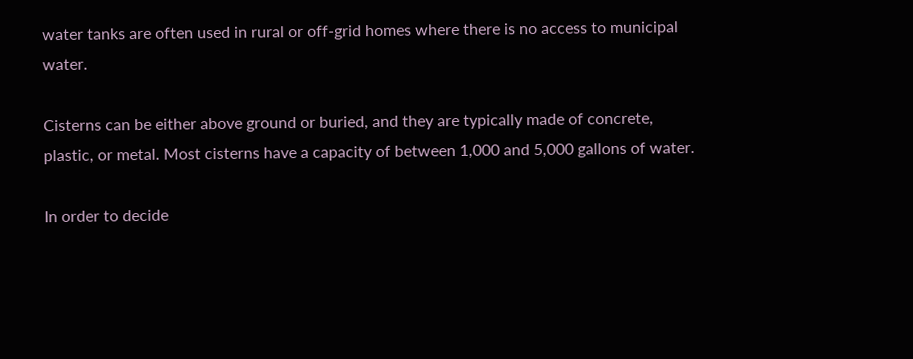water tanks are often used in rural or off-grid homes where there is no access to municipal water.

Cisterns can be either above ground or buried, and they are typically made of concrete, plastic, or metal. Most cisterns have a capacity of between 1,000 and 5,000 gallons of water.

In order to decide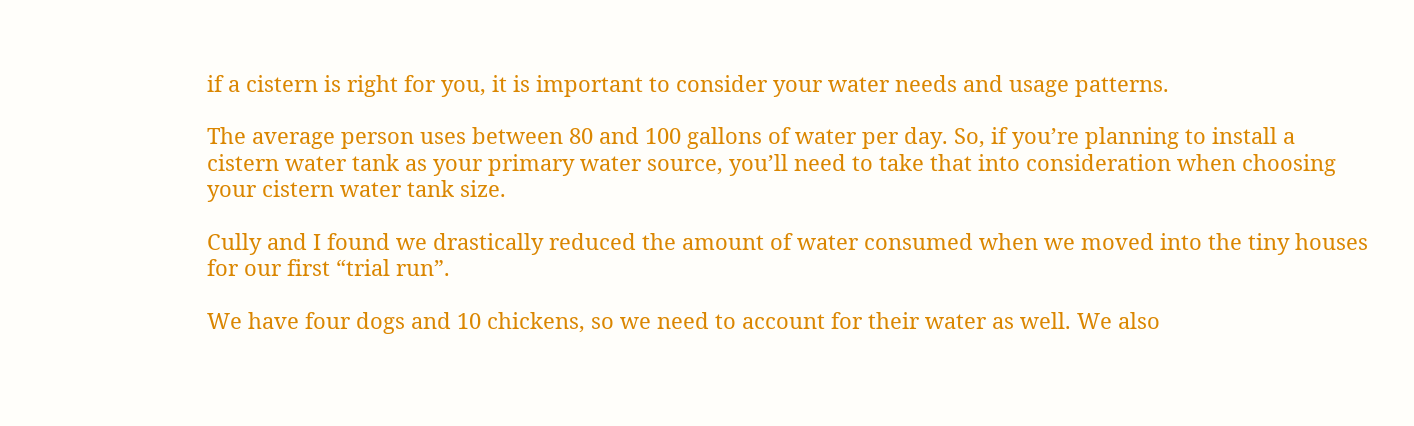if a cistern is right for you, it is important to consider your water needs and usage patterns.

The average person uses between 80 and 100 gallons of water per day. So, if you’re planning to install a cistern water tank as your primary water source, you’ll need to take that into consideration when choosing your cistern water tank size.

Cully and I found we drastically reduced the amount of water consumed when we moved into the tiny houses for our first “trial run”.

We have four dogs and 10 chickens, so we need to account for their water as well. We also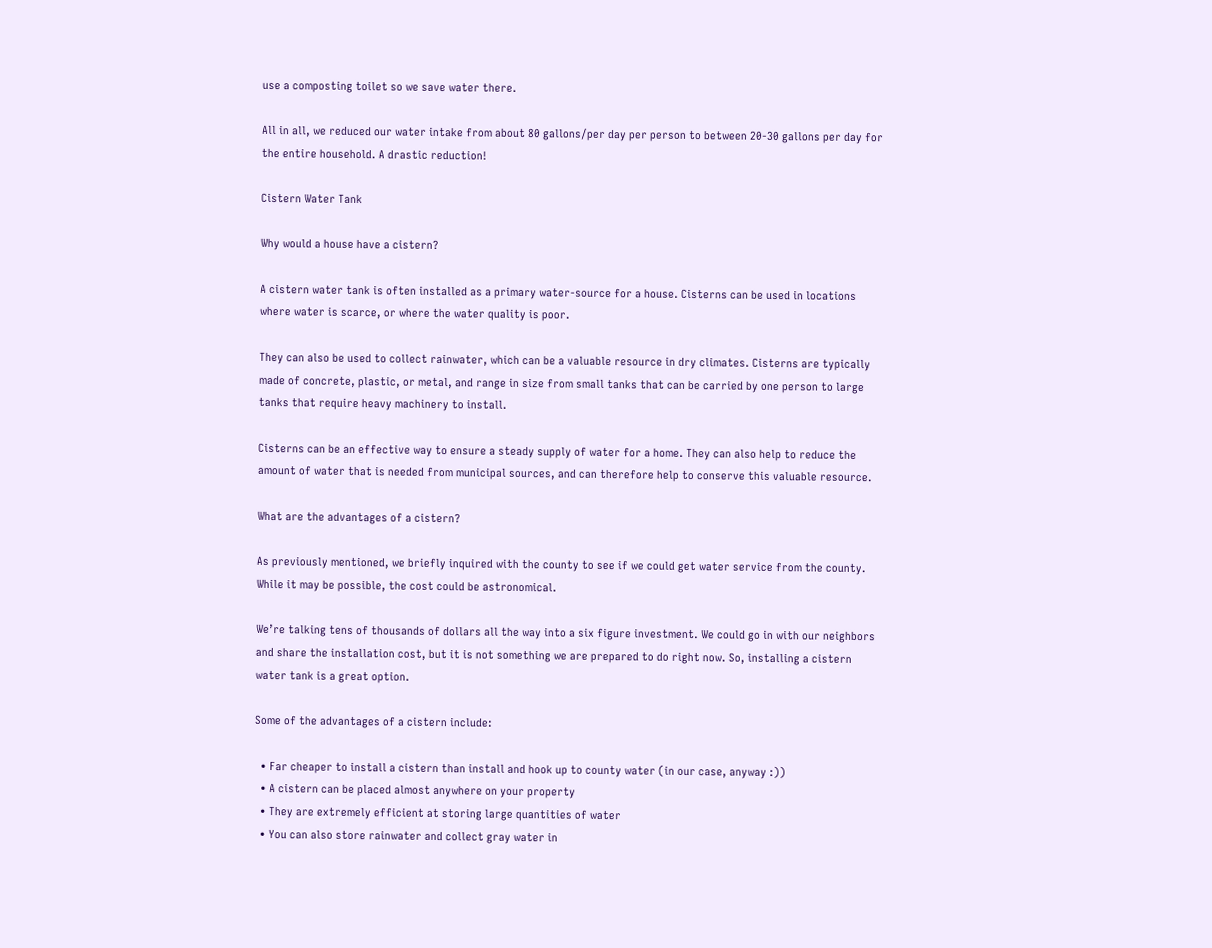use a composting toilet so we save water there.

All in all, we reduced our water intake from about 80 gallons/per day per person to between 20-30 gallons per day for the entire household. A drastic reduction!

Cistern Water Tank

Why would a house have a cistern?

A cistern water tank is often installed as a primary water-source for a house. Cisterns can be used in locations where water is scarce, or where the water quality is poor.

They can also be used to collect rainwater, which can be a valuable resource in dry climates. Cisterns are typically made of concrete, plastic, or metal, and range in size from small tanks that can be carried by one person to large tanks that require heavy machinery to install.

Cisterns can be an effective way to ensure a steady supply of water for a home. They can also help to reduce the amount of water that is needed from municipal sources, and can therefore help to conserve this valuable resource.

What are the advantages of a cistern?

As previously mentioned, we briefly inquired with the county to see if we could get water service from the county. While it may be possible, the cost could be astronomical.

We’re talking tens of thousands of dollars all the way into a six figure investment. We could go in with our neighbors and share the installation cost, but it is not something we are prepared to do right now. So, installing a cistern water tank is a great option.

Some of the advantages of a cistern include:

  • Far cheaper to install a cistern than install and hook up to county water (in our case, anyway :))
  • A cistern can be placed almost anywhere on your property
  • They are extremely efficient at storing large quantities of water
  • You can also store rainwater and collect gray water in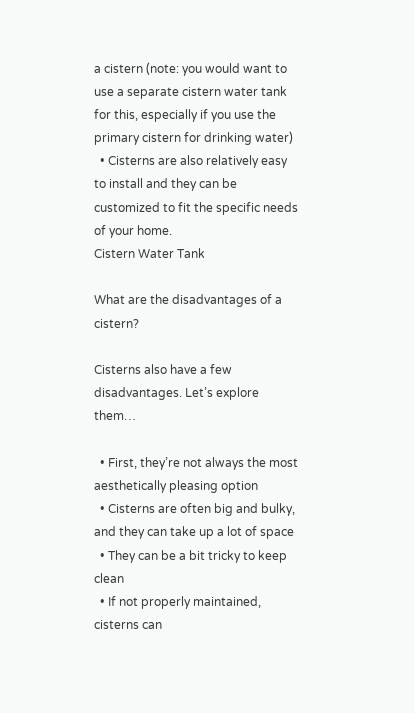a cistern (note: you would want to use a separate cistern water tank for this, especially if you use the primary cistern for drinking water)
  • Cisterns are also relatively easy to install and they can be customized to fit the specific needs of your home.
Cistern Water Tank

What are the disadvantages of a cistern?

Cisterns also have a few disadvantages. Let’s explore them…

  • First, they’re not always the most aesthetically pleasing option
  • Cisterns are often big and bulky, and they can take up a lot of space
  • They can be a bit tricky to keep clean
  • If not properly maintained, cisterns can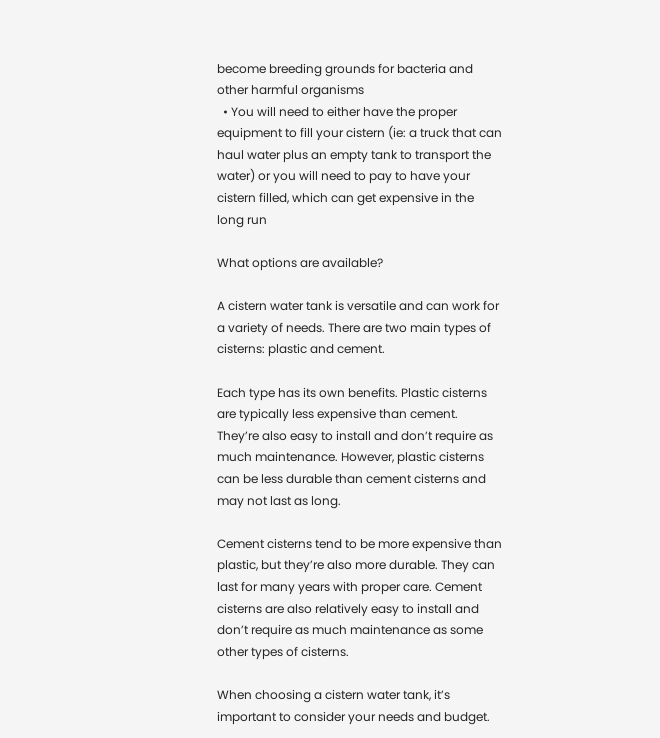become breeding grounds for bacteria and other harmful organisms
  • You will need to either have the proper equipment to fill your cistern (ie: a truck that can haul water plus an empty tank to transport the water) or you will need to pay to have your cistern filled, which can get expensive in the long run

What options are available?

A cistern water tank is versatile and can work for a variety of needs. There are two main types of cisterns: plastic and cement.

Each type has its own benefits. Plastic cisterns are typically less expensive than cement. They’re also easy to install and don’t require as much maintenance. However, plastic cisterns can be less durable than cement cisterns and may not last as long.

Cement cisterns tend to be more expensive than plastic, but they’re also more durable. They can last for many years with proper care. Cement cisterns are also relatively easy to install and don’t require as much maintenance as some other types of cisterns.

When choosing a cistern water tank, it’s important to consider your needs and budget.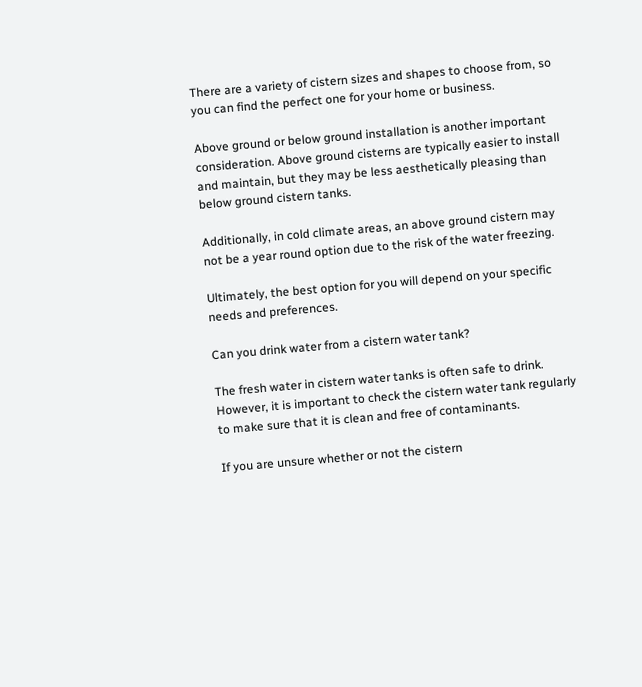There are a variety of cistern sizes and shapes to choose from, so you can find the perfect one for your home or business.

Above ground or below ground installation is another important consideration. Above ground cisterns are typically easier to install and maintain, but they may be less aesthetically pleasing than below ground cistern tanks.

Additionally, in cold climate areas, an above ground cistern may not be a year round option due to the risk of the water freezing.

Ultimately, the best option for you will depend on your specific needs and preferences.

Can you drink water from a cistern water tank?

The fresh water in cistern water tanks is often safe to drink. However, it is important to check the cistern water tank regularly to make sure that it is clean and free of contaminants.

If you are unsure whether or not the cistern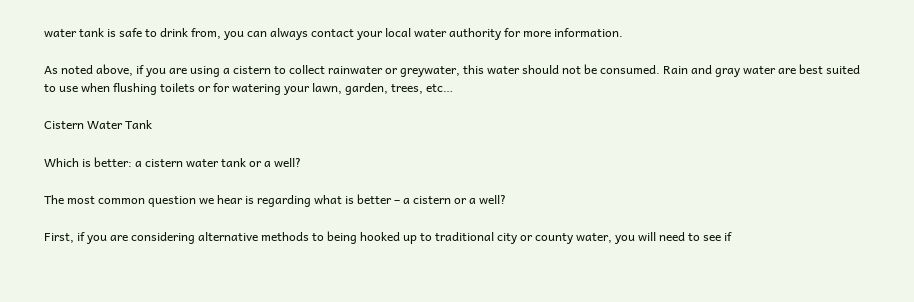water tank is safe to drink from, you can always contact your local water authority for more information.

As noted above, if you are using a cistern to collect rainwater or greywater, this water should not be consumed. Rain and gray water are best suited to use when flushing toilets or for watering your lawn, garden, trees, etc…

Cistern Water Tank

Which is better: a cistern water tank or a well?

The most common question we hear is regarding what is better – a cistern or a well?

First, if you are considering alternative methods to being hooked up to traditional city or county water, you will need to see if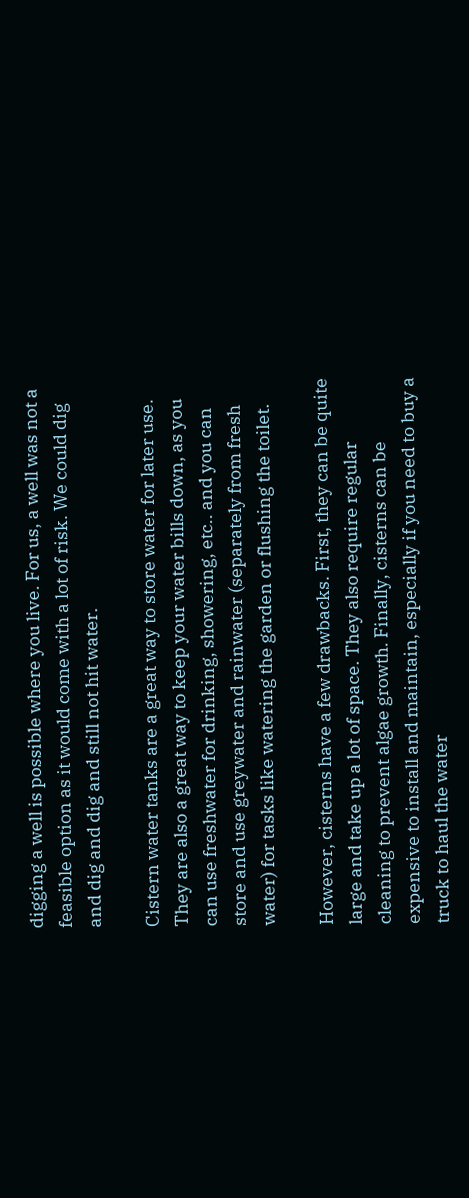digging a well is possible where you live. For us, a well was not a feasible option as it would come with a lot of risk. We could dig and dig and dig and still not hit water.

Cistern water tanks are a great way to store water for later use. They are also a great way to keep your water bills down, as you can use freshwater for drinking, showering, etc.. and you can store and use greywater and rainwater (separately from fresh water) for tasks like watering the garden or flushing the toilet.

However, cisterns have a few drawbacks. First, they can be quite large and take up a lot of space. They also require regular cleaning to prevent algae growth. Finally, cisterns can be expensive to install and maintain, especially if you need to buy a truck to haul the water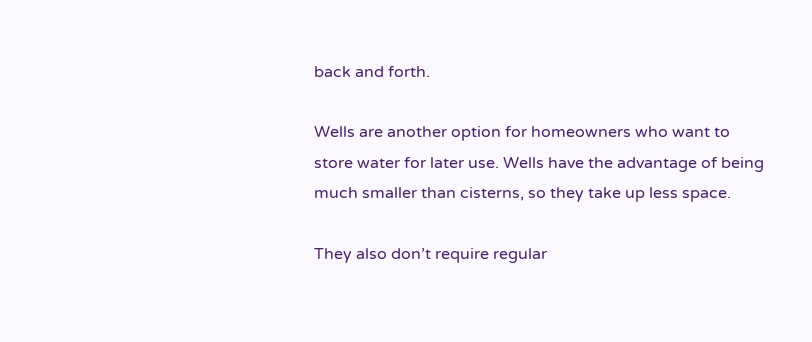back and forth.

Wells are another option for homeowners who want to store water for later use. Wells have the advantage of being much smaller than cisterns, so they take up less space.

They also don’t require regular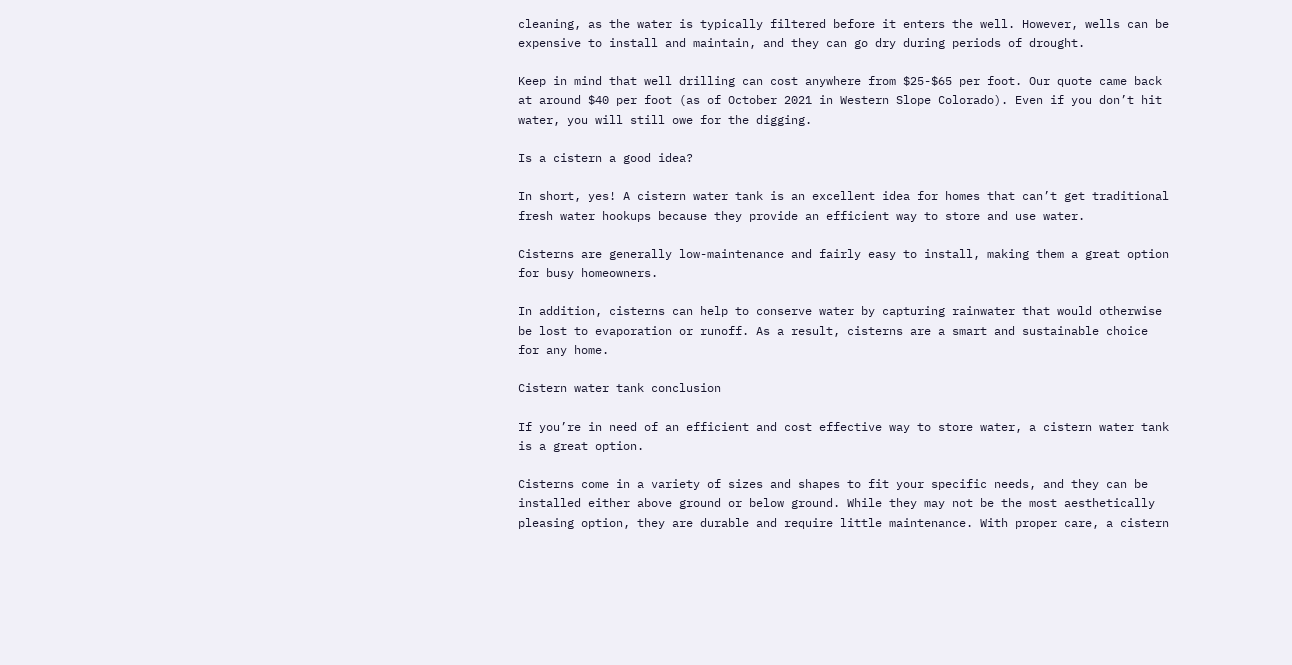cleaning, as the water is typically filtered before it enters the well. However, wells can be expensive to install and maintain, and they can go dry during periods of drought.

Keep in mind that well drilling can cost anywhere from $25-$65 per foot. Our quote came back at around $40 per foot (as of October 2021 in Western Slope Colorado). Even if you don’t hit water, you will still owe for the digging.

Is a cistern a good idea?

In short, yes! A cistern water tank is an excellent idea for homes that can’t get traditional fresh water hookups because they provide an efficient way to store and use water.

Cisterns are generally low-maintenance and fairly easy to install, making them a great option for busy homeowners.

In addition, cisterns can help to conserve water by capturing rainwater that would otherwise be lost to evaporation or runoff. As a result, cisterns are a smart and sustainable choice for any home.

Cistern water tank conclusion

If you’re in need of an efficient and cost effective way to store water, a cistern water tank is a great option.

Cisterns come in a variety of sizes and shapes to fit your specific needs, and they can be installed either above ground or below ground. While they may not be the most aesthetically pleasing option, they are durable and require little maintenance. With proper care, a cistern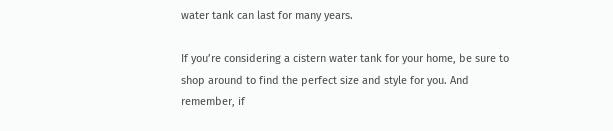water tank can last for many years.

If you’re considering a cistern water tank for your home, be sure to shop around to find the perfect size and style for you. And remember, if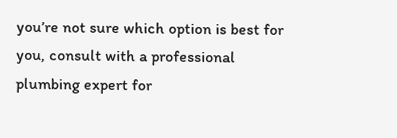you’re not sure which option is best for you, consult with a professional plumbing expert for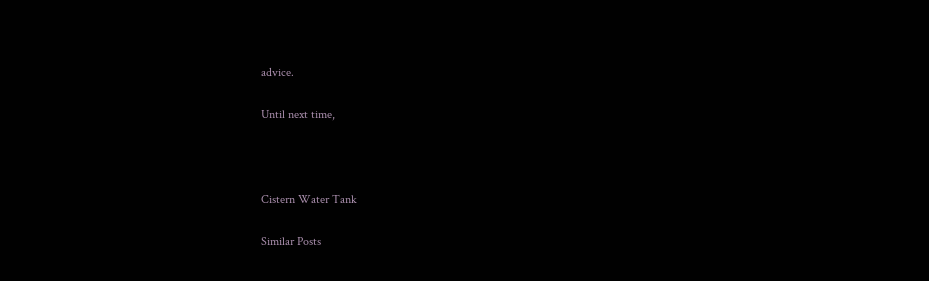advice.

Until next time,



Cistern Water Tank

Similar Posts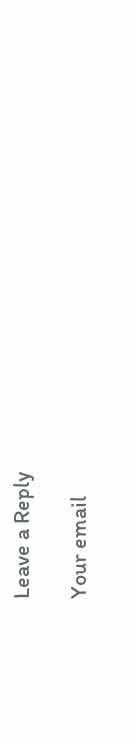Leave a Reply

Your email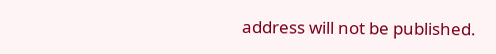address will not be published.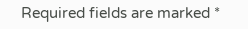Required fields are marked *